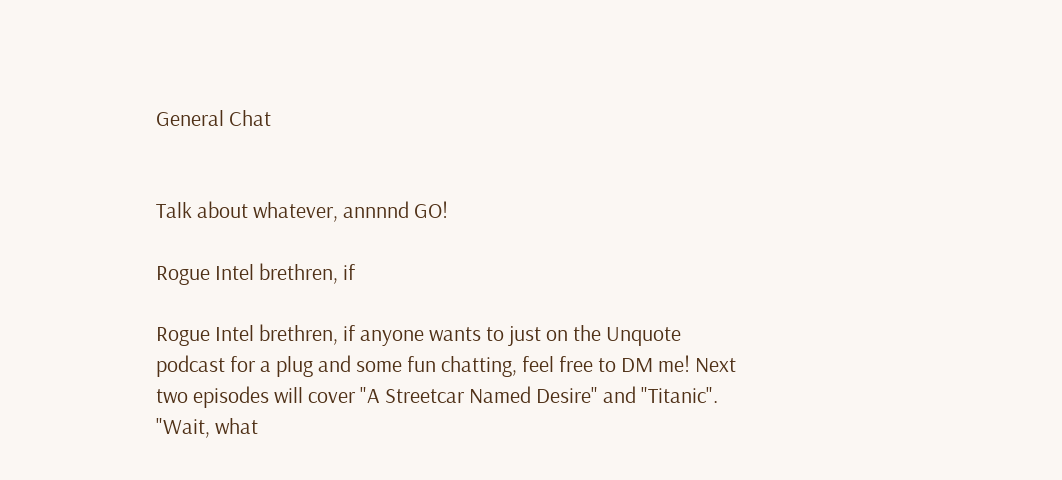General Chat


Talk about whatever, annnnd GO!

Rogue Intel brethren, if

Rogue Intel brethren, if anyone wants to just on the Unquote podcast for a plug and some fun chatting, feel free to DM me! Next two episodes will cover "A Streetcar Named Desire" and "Titanic". "Wait, what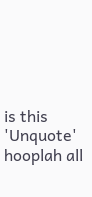is this 'Unquote' hooplah all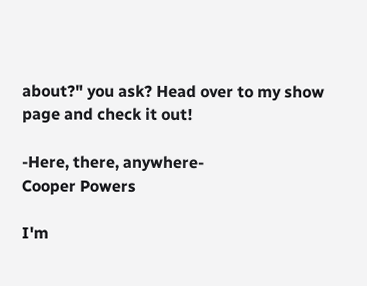about?" you ask? Head over to my show page and check it out!

-Here, there, anywhere-
Cooper Powers

I'm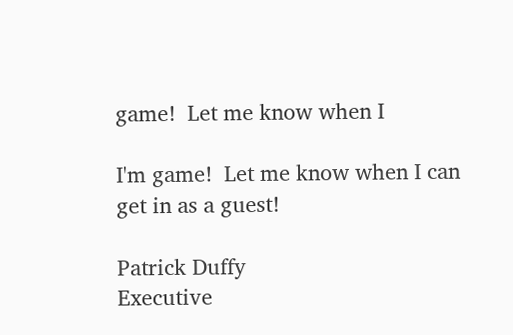game!  Let me know when I

I'm game!  Let me know when I can get in as a guest!

Patrick Duffy
Executive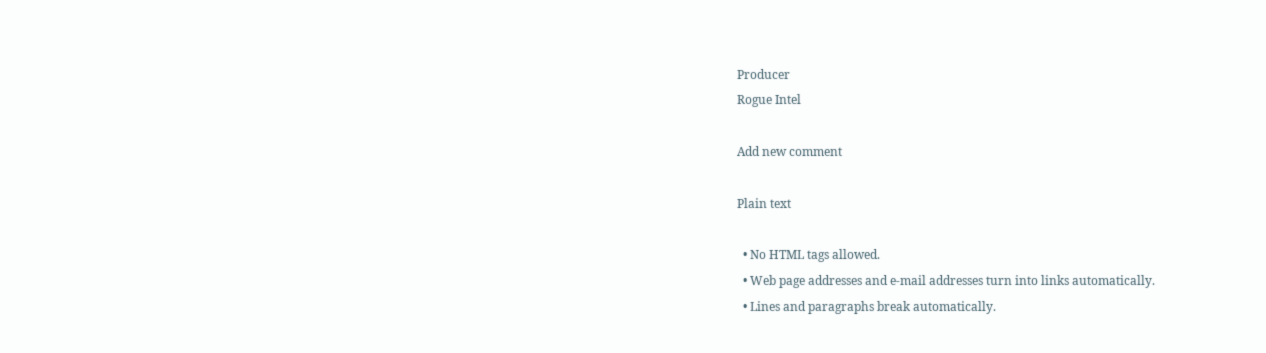Producer
Rogue Intel

Add new comment

Plain text

  • No HTML tags allowed.
  • Web page addresses and e-mail addresses turn into links automatically.
  • Lines and paragraphs break automatically.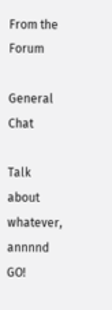From the Forum

General Chat

Talk about whatever, annnnd GO!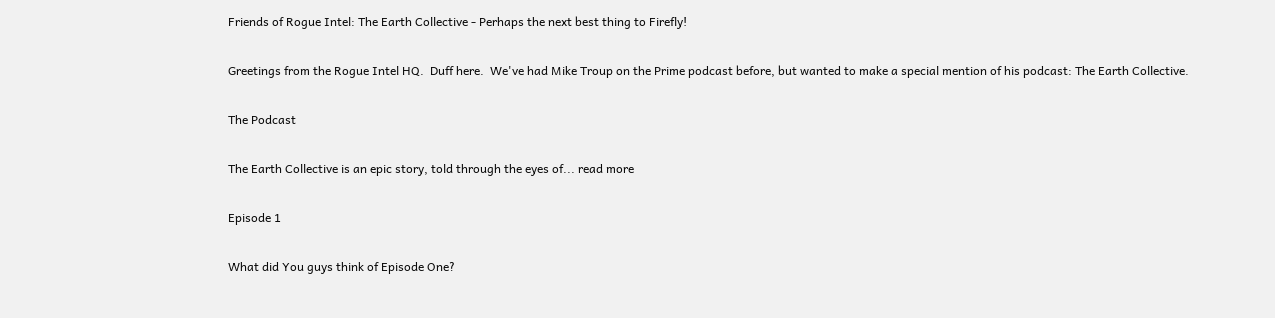Friends of Rogue Intel: The Earth Collective - Perhaps the next best thing to Firefly!

Greetings from the Rogue Intel HQ.  Duff here.  We've had Mike Troup on the Prime podcast before, but wanted to make a special mention of his podcast: The Earth Collective.

The Podcast

The Earth Collective is an epic story, told through the eyes of... read more

Episode 1

What did You guys think of Episode One?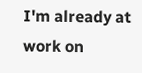I'm already at work on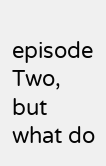episode Two, but what do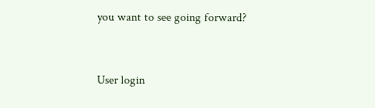you want to see going forward?


User login